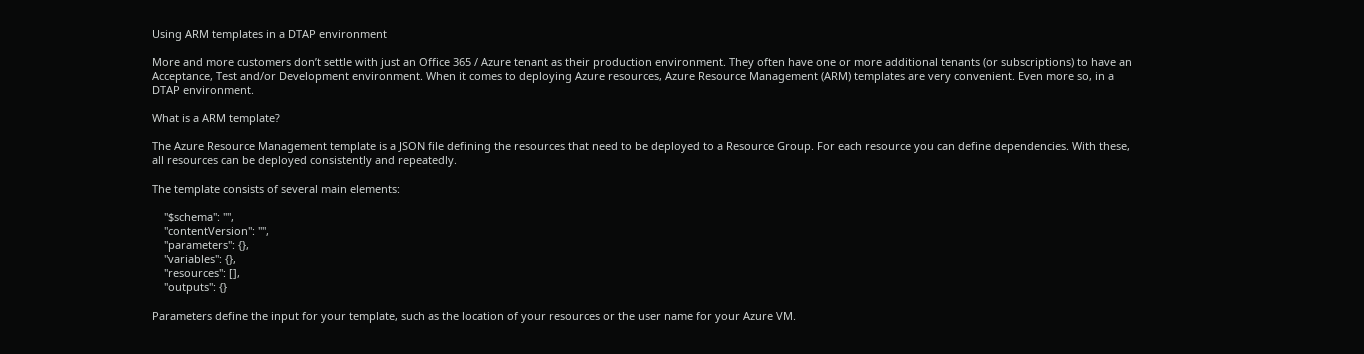Using ARM templates in a DTAP environment

More and more customers don’t settle with just an Office 365 / Azure tenant as their production environment. They often have one or more additional tenants (or subscriptions) to have an Acceptance, Test and/or Development environment. When it comes to deploying Azure resources, Azure Resource Management (ARM) templates are very convenient. Even more so, in a DTAP environment.

What is a ARM template?

The Azure Resource Management template is a JSON file defining the resources that need to be deployed to a Resource Group. For each resource you can define dependencies. With these, all resources can be deployed consistently and repeatedly.

The template consists of several main elements:

    "$schema": "",
    "contentVersion": "",
    "parameters": {},
    "variables": {},
    "resources": [],
    "outputs": {}

Parameters define the input for your template, such as the location of your resources or the user name for your Azure VM.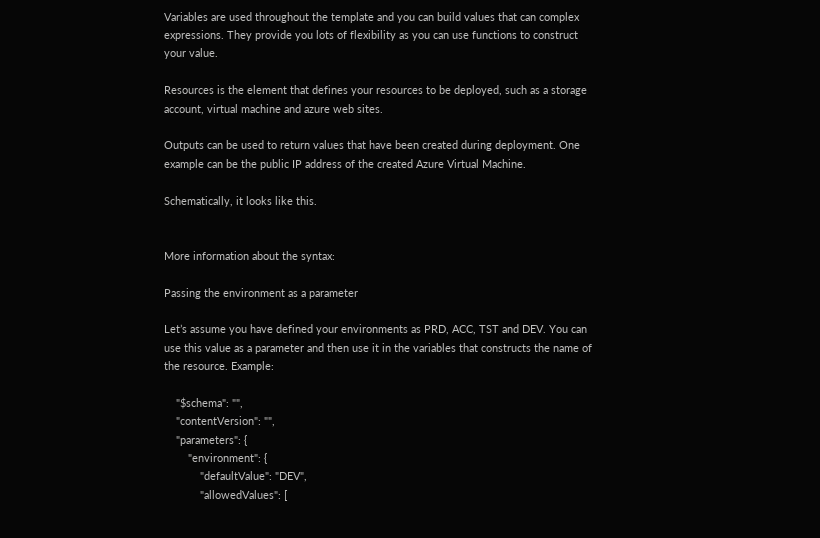Variables are used throughout the template and you can build values that can complex expressions. They provide you lots of flexibility as you can use functions to construct your value.

Resources is the element that defines your resources to be deployed, such as a storage account, virtual machine and azure web sites.

Outputs can be used to return values that have been created during deployment. One example can be the public IP address of the created Azure Virtual Machine.

Schematically, it looks like this.


More information about the syntax:

Passing the environment as a parameter

Let’s assume you have defined your environments as PRD, ACC, TST and DEV. You can use this value as a parameter and then use it in the variables that constructs the name of the resource. Example:

    "$schema": "",
    "contentVersion": "",
    "parameters": {
        "environment": {
            "defaultValue": "DEV",
            "allowedValues": [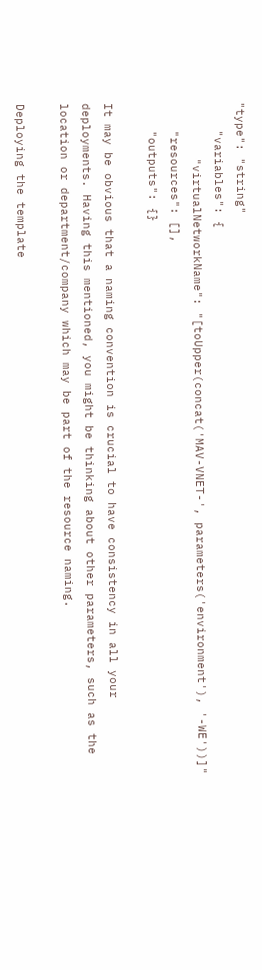"type": "string"
    "variables": {
        "virtualNetworkName": "[toUpper(concat('MAV-VNET-', parameters('environment'), '-WE'))]"
    "resources": [],
    "outputs": {}

It may be obvious that a naming convention is crucial to have consistency in all your deployments. Having this mentioned, you might be thinking about other parameters, such as the location or department/company which may be part of the resource naming.

Deploying the template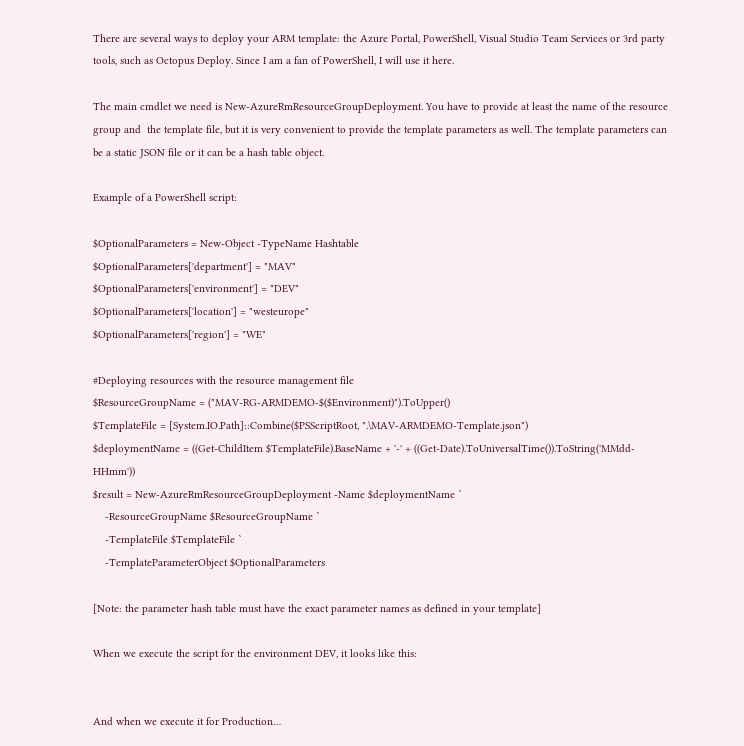There are several ways to deploy your ARM template: the Azure Portal, PowerShell, Visual Studio Team Services or 3rd party tools, such as Octopus Deploy. Since I am a fan of PowerShell, I will use it here.

The main cmdlet we need is New-AzureRmResourceGroupDeployment. You have to provide at least the name of the resource group and  the template file, but it is very convenient to provide the template parameters as well. The template parameters can be a static JSON file or it can be a hash table object.

Example of a PowerShell script:

$OptionalParameters = New-Object -TypeName Hashtable
$OptionalParameters['department'] = "MAV"
$OptionalParameters['environment'] = "DEV"
$OptionalParameters['location'] = "westeurope"
$OptionalParameters['region'] = "WE"

#Deploying resources with the resource management file
$ResourceGroupName = ("MAV-RG-ARMDEMO-$($Environment)").ToUpper()
$TemplateFile = [System.IO.Path]::Combine($PSScriptRoot, ".\MAV-ARMDEMO-Template.json")
$deploymentName = ((Get-ChildItem $TemplateFile).BaseName + '-' + ((Get-Date).ToUniversalTime()).ToString('MMdd-HHmm'))
$result = New-AzureRmResourceGroupDeployment -Name $deploymentName `
    -ResourceGroupName $ResourceGroupName `
    -TemplateFile $TemplateFile `
    -TemplateParameterObject $OptionalParameters

[Note: the parameter hash table must have the exact parameter names as defined in your template]

When we execute the script for the environment DEV, it looks like this:


And when we execute it for Production…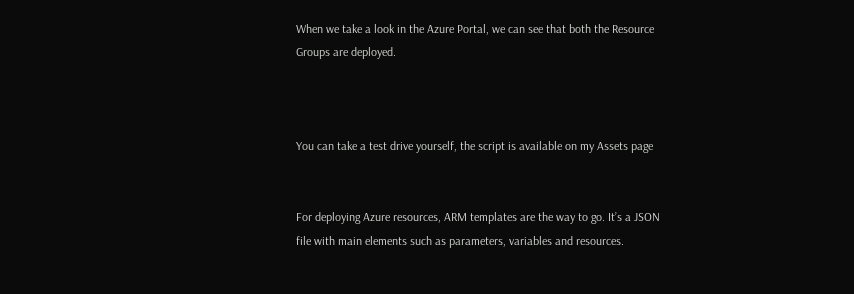When we take a look in the Azure Portal, we can see that both the Resource Groups are deployed.



You can take a test drive yourself, the script is available on my Assets page


For deploying Azure resources, ARM templates are the way to go. It’s a JSON file with main elements such as parameters, variables and resources.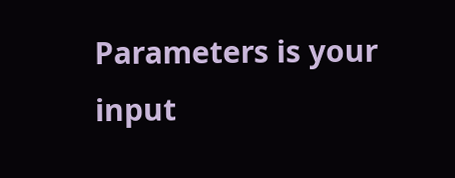Parameters is your input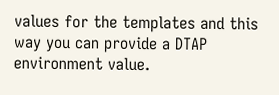values for the templates and this way you can provide a DTAP environment value.